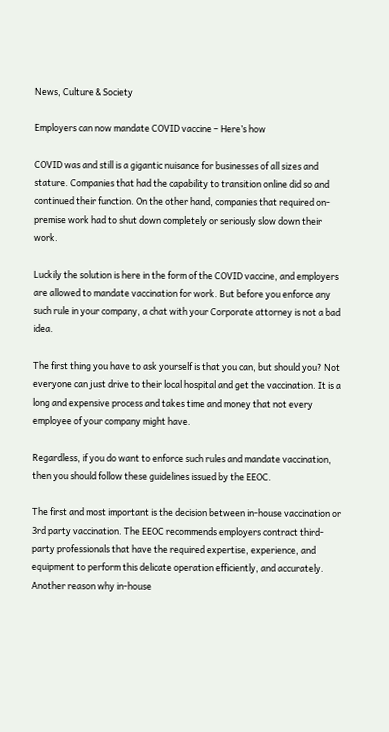News, Culture & Society

Employers can now mandate COVID vaccine – Here’s how

COVID was and still is a gigantic nuisance for businesses of all sizes and stature. Companies that had the capability to transition online did so and continued their function. On the other hand, companies that required on-premise work had to shut down completely or seriously slow down their work.

Luckily the solution is here in the form of the COVID vaccine, and employers are allowed to mandate vaccination for work. But before you enforce any such rule in your company, a chat with your Corporate attorney is not a bad idea.

The first thing you have to ask yourself is that you can, but should you? Not everyone can just drive to their local hospital and get the vaccination. It is a long and expensive process and takes time and money that not every employee of your company might have.

Regardless, if you do want to enforce such rules and mandate vaccination, then you should follow these guidelines issued by the EEOC.

The first and most important is the decision between in-house vaccination or 3rd party vaccination. The EEOC recommends employers contract third-party professionals that have the required expertise, experience, and equipment to perform this delicate operation efficiently, and accurately. Another reason why in-house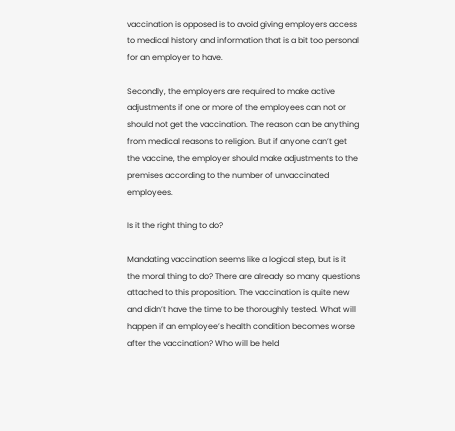vaccination is opposed is to avoid giving employers access to medical history and information that is a bit too personal for an employer to have.

Secondly, the employers are required to make active adjustments if one or more of the employees can not or should not get the vaccination. The reason can be anything from medical reasons to religion. But if anyone can’t get the vaccine, the employer should make adjustments to the premises according to the number of unvaccinated employees.

Is it the right thing to do?

Mandating vaccination seems like a logical step, but is it the moral thing to do? There are already so many questions attached to this proposition. The vaccination is quite new and didn’t have the time to be thoroughly tested. What will happen if an employee’s health condition becomes worse after the vaccination? Who will be held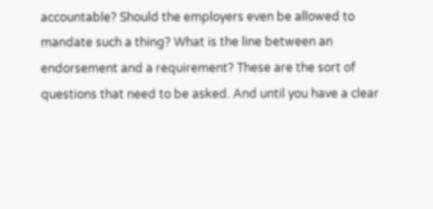accountable? Should the employers even be allowed to mandate such a thing? What is the line between an endorsement and a requirement? These are the sort of questions that need to be asked. And until you have a clear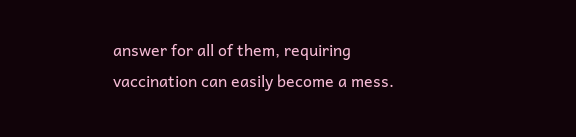answer for all of them, requiring vaccination can easily become a mess.